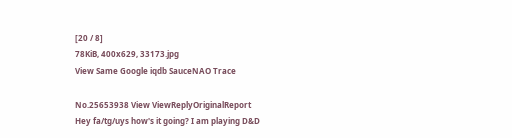[20 / 8]
78KiB, 400x629, 33173.jpg
View Same Google iqdb SauceNAO Trace

No.25653938 View ViewReplyOriginalReport
Hey fa/tg/uys how's it going? I am playing D&D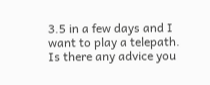3.5 in a few days and I want to play a telepath. Is there any advice you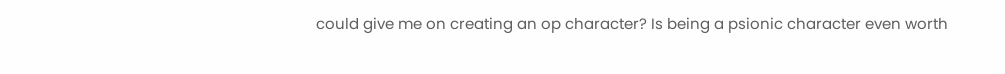could give me on creating an op character? Is being a psionic character even worth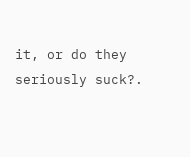it, or do they seriously suck?.